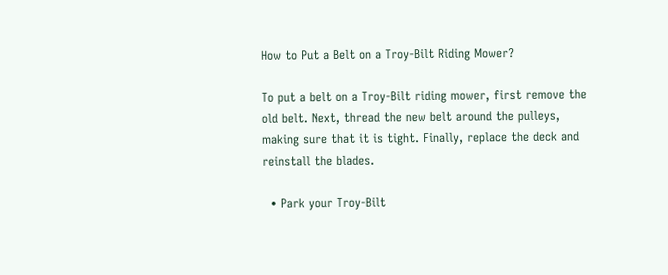How to Put a Belt on a Troy-Bilt Riding Mower?

To put a belt on a Troy-Bilt riding mower, first remove the old belt. Next, thread the new belt around the pulleys, making sure that it is tight. Finally, replace the deck and reinstall the blades.

  • Park your Troy-Bilt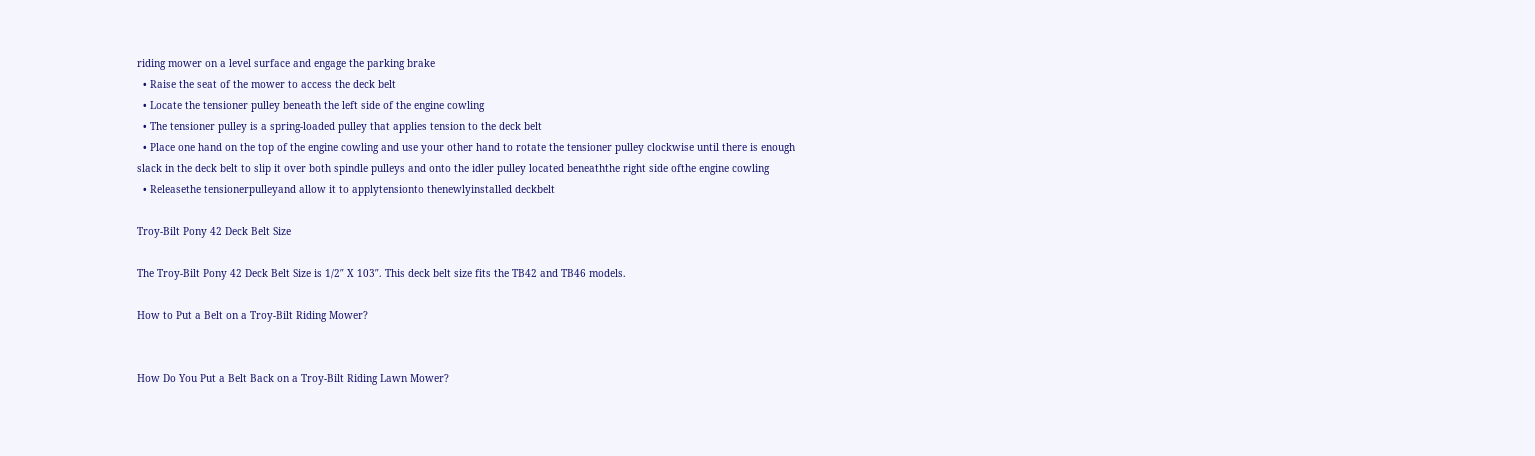riding mower on a level surface and engage the parking brake
  • Raise the seat of the mower to access the deck belt
  • Locate the tensioner pulley beneath the left side of the engine cowling
  • The tensioner pulley is a spring-loaded pulley that applies tension to the deck belt
  • Place one hand on the top of the engine cowling and use your other hand to rotate the tensioner pulley clockwise until there is enough slack in the deck belt to slip it over both spindle pulleys and onto the idler pulley located beneaththe right side ofthe engine cowling
  • Releasethe tensionerpulleyand allow it to applytensionto thenewlyinstalled deckbelt

Troy-Bilt Pony 42 Deck Belt Size

The Troy-Bilt Pony 42 Deck Belt Size is 1/2″ X 103″. This deck belt size fits the TB42 and TB46 models.

How to Put a Belt on a Troy-Bilt Riding Mower?


How Do You Put a Belt Back on a Troy-Bilt Riding Lawn Mower?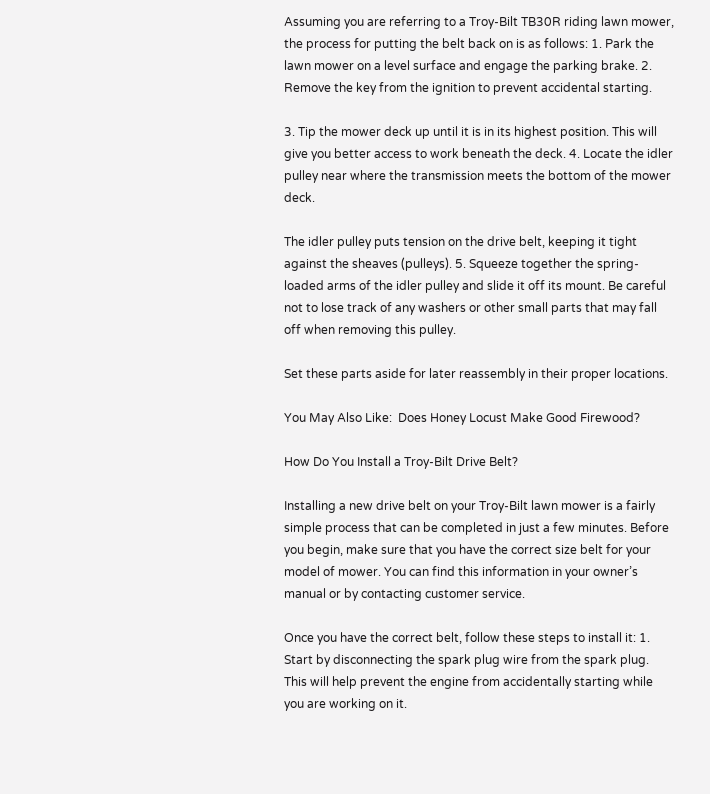Assuming you are referring to a Troy-Bilt TB30R riding lawn mower, the process for putting the belt back on is as follows: 1. Park the lawn mower on a level surface and engage the parking brake. 2. Remove the key from the ignition to prevent accidental starting.

3. Tip the mower deck up until it is in its highest position. This will give you better access to work beneath the deck. 4. Locate the idler pulley near where the transmission meets the bottom of the mower deck.

The idler pulley puts tension on the drive belt, keeping it tight against the sheaves (pulleys). 5. Squeeze together the spring-loaded arms of the idler pulley and slide it off its mount. Be careful not to lose track of any washers or other small parts that may fall off when removing this pulley.

Set these parts aside for later reassembly in their proper locations.

You May Also Like:  Does Honey Locust Make Good Firewood?

How Do You Install a Troy-Bilt Drive Belt?

Installing a new drive belt on your Troy-Bilt lawn mower is a fairly simple process that can be completed in just a few minutes. Before you begin, make sure that you have the correct size belt for your model of mower. You can find this information in your owner’s manual or by contacting customer service.

Once you have the correct belt, follow these steps to install it: 1. Start by disconnecting the spark plug wire from the spark plug. This will help prevent the engine from accidentally starting while you are working on it.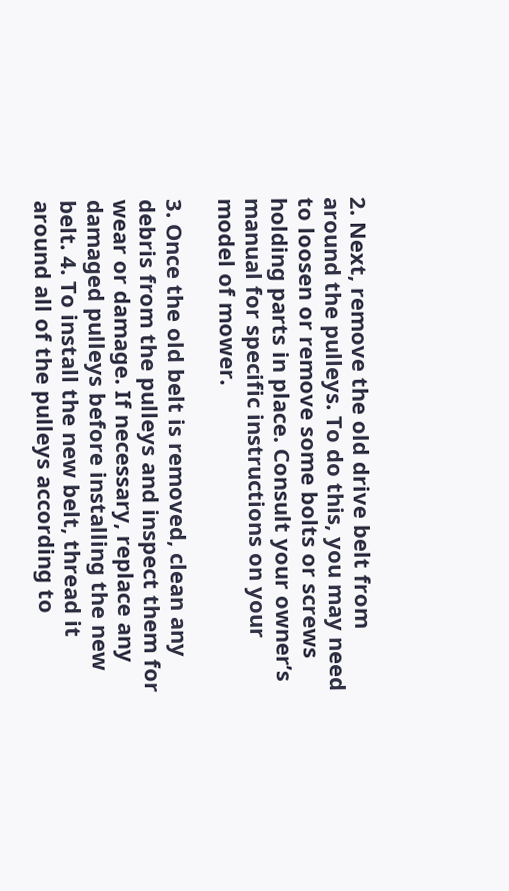2. Next, remove the old drive belt from around the pulleys. To do this, you may need to loosen or remove some bolts or screws holding parts in place. Consult your owner’s manual for specific instructions on your model of mower.

3. Once the old belt is removed, clean any debris from the pulleys and inspect them for wear or damage. If necessary, replace any damaged pulleys before installing the new belt. 4. To install the new belt, thread it around all of the pulleys according to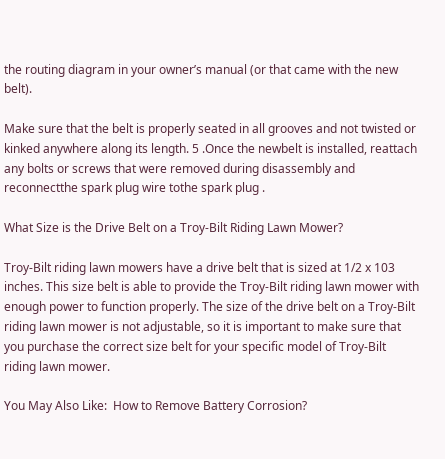the routing diagram in your owner’s manual (or that came with the new belt).

Make sure that the belt is properly seated in all grooves and not twisted or kinked anywhere along its length. 5 .Once the newbelt is installed, reattach any bolts or screws that were removed during disassembly and reconnectthe spark plug wire tothe spark plug .

What Size is the Drive Belt on a Troy-Bilt Riding Lawn Mower?

Troy-Bilt riding lawn mowers have a drive belt that is sized at 1/2 x 103 inches. This size belt is able to provide the Troy-Bilt riding lawn mower with enough power to function properly. The size of the drive belt on a Troy-Bilt riding lawn mower is not adjustable, so it is important to make sure that you purchase the correct size belt for your specific model of Troy-Bilt riding lawn mower.

You May Also Like:  How to Remove Battery Corrosion?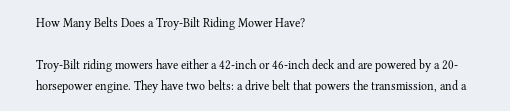How Many Belts Does a Troy-Bilt Riding Mower Have?

Troy-Bilt riding mowers have either a 42-inch or 46-inch deck and are powered by a 20-horsepower engine. They have two belts: a drive belt that powers the transmission, and a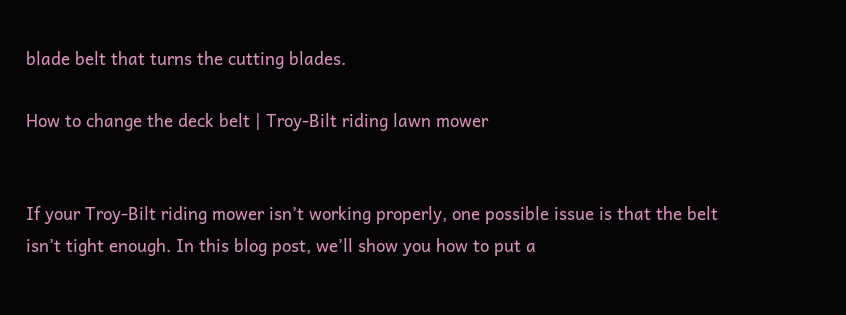blade belt that turns the cutting blades.

How to change the deck belt | Troy-Bilt riding lawn mower


If your Troy-Bilt riding mower isn’t working properly, one possible issue is that the belt isn’t tight enough. In this blog post, we’ll show you how to put a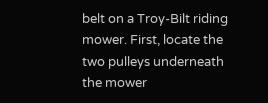belt on a Troy-Bilt riding mower. First, locate the two pulleys underneath the mower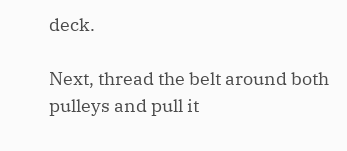deck.

Next, thread the belt around both pulleys and pull it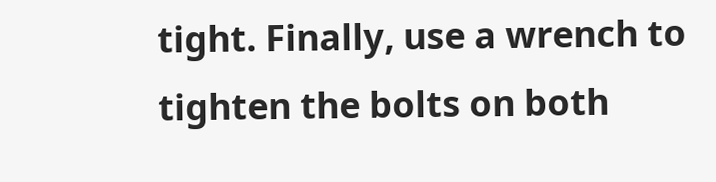tight. Finally, use a wrench to tighten the bolts on both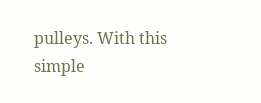pulleys. With this simple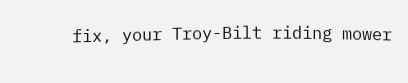fix, your Troy-Bilt riding mower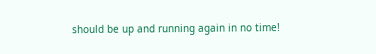should be up and running again in no time!